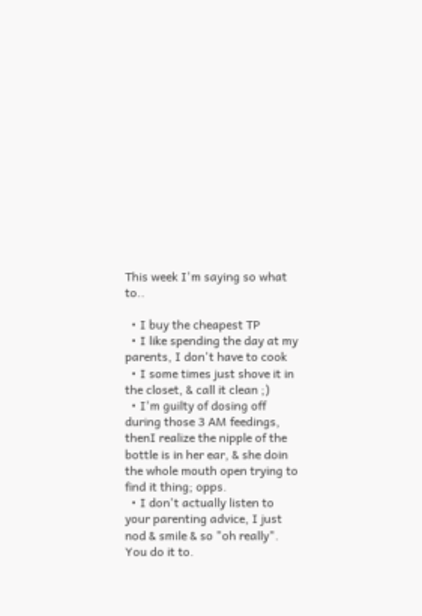This week I'm saying so what to..

  • I buy the cheapest TP
  • I like spending the day at my parents, I don't have to cook
  • I some times just shove it in the closet, & call it clean ;)
  • I'm guilty of dosing off during those 3 AM feedings, thenI realize the nipple of the bottle is in her ear, & she doin the whole mouth open trying to find it thing; opps.
  • I don't actually listen to your parenting advice, I just nod & smile & so "oh really". You do it to.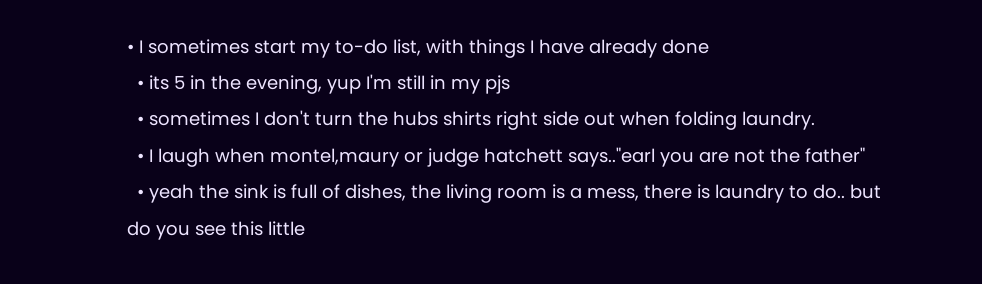• I sometimes start my to-do list, with things I have already done
  • its 5 in the evening, yup I'm still in my pjs
  • sometimes I don't turn the hubs shirts right side out when folding laundry.
  • I laugh when montel,maury or judge hatchett says.."earl you are not the father"
  • yeah the sink is full of dishes, the living room is a mess, there is laundry to do.. but do you see this little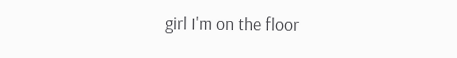girl I'm on the floor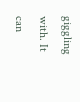giggling with. It can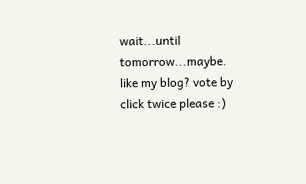wait...until tomorrow...maybe.
like my blog? vote by click twice please :)